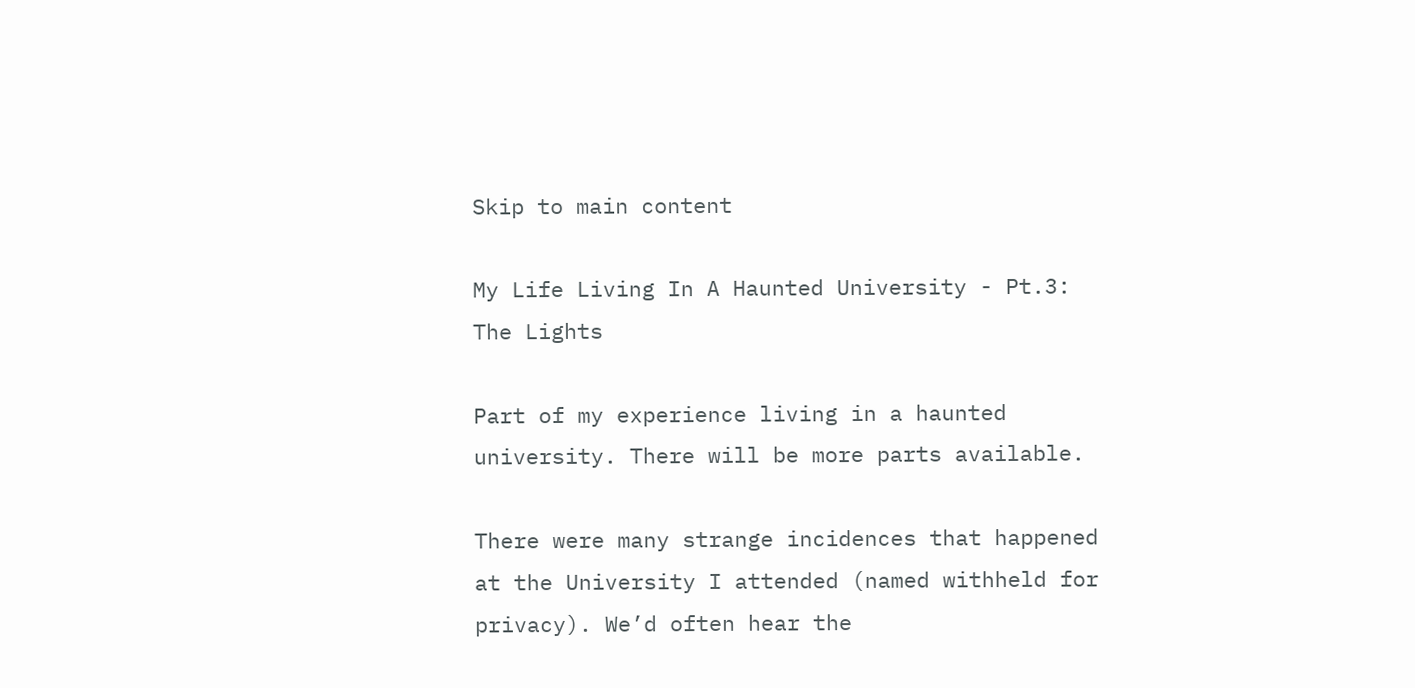Skip to main content

My Life Living In A Haunted University - Pt.3: The Lights

Part of my experience living in a haunted university. There will be more parts available.

There were many strange incidences that happened at the University I attended (named withheld for privacy). We’d often hear the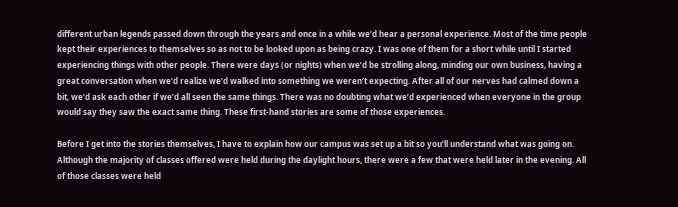different urban legends passed down through the years and once in a while we’d hear a personal experience. Most of the time people kept their experiences to themselves so as not to be looked upon as being crazy. I was one of them for a short while until I started experiencing things with other people. There were days (or nights) when we’d be strolling along, minding our own business, having a great conversation when we’d realize we’d walked into something we weren’t expecting. After all of our nerves had calmed down a bit, we’d ask each other if we’d all seen the same things. There was no doubting what we’d experienced when everyone in the group would say they saw the exact same thing. These first-hand stories are some of those experiences.

Before I get into the stories themselves, I have to explain how our campus was set up a bit so you’ll understand what was going on. Although the majority of classes offered were held during the daylight hours, there were a few that were held later in the evening. All of those classes were held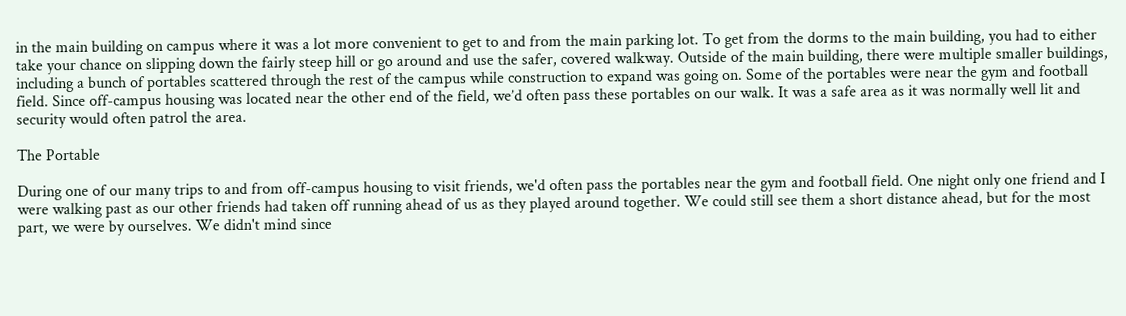in the main building on campus where it was a lot more convenient to get to and from the main parking lot. To get from the dorms to the main building, you had to either take your chance on slipping down the fairly steep hill or go around and use the safer, covered walkway. Outside of the main building, there were multiple smaller buildings, including a bunch of portables scattered through the rest of the campus while construction to expand was going on. Some of the portables were near the gym and football field. Since off-campus housing was located near the other end of the field, we’d often pass these portables on our walk. It was a safe area as it was normally well lit and security would often patrol the area.

The Portable

During one of our many trips to and from off-campus housing to visit friends, we'd often pass the portables near the gym and football field. One night only one friend and I were walking past as our other friends had taken off running ahead of us as they played around together. We could still see them a short distance ahead, but for the most part, we were by ourselves. We didn't mind since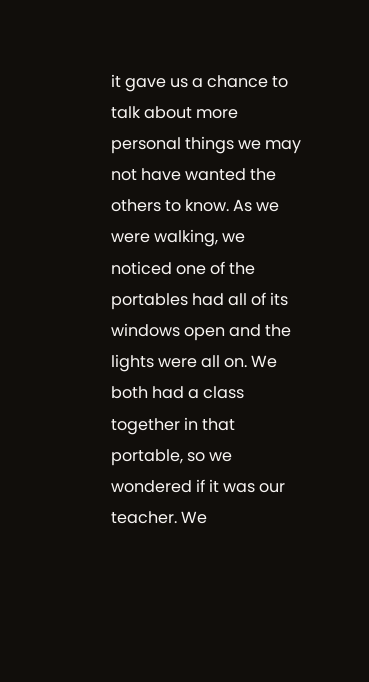it gave us a chance to talk about more personal things we may not have wanted the others to know. As we were walking, we noticed one of the portables had all of its windows open and the lights were all on. We both had a class together in that portable, so we wondered if it was our teacher. We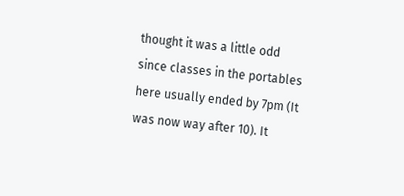thought it was a little odd since classes in the portables here usually ended by 7pm (It was now way after 10). It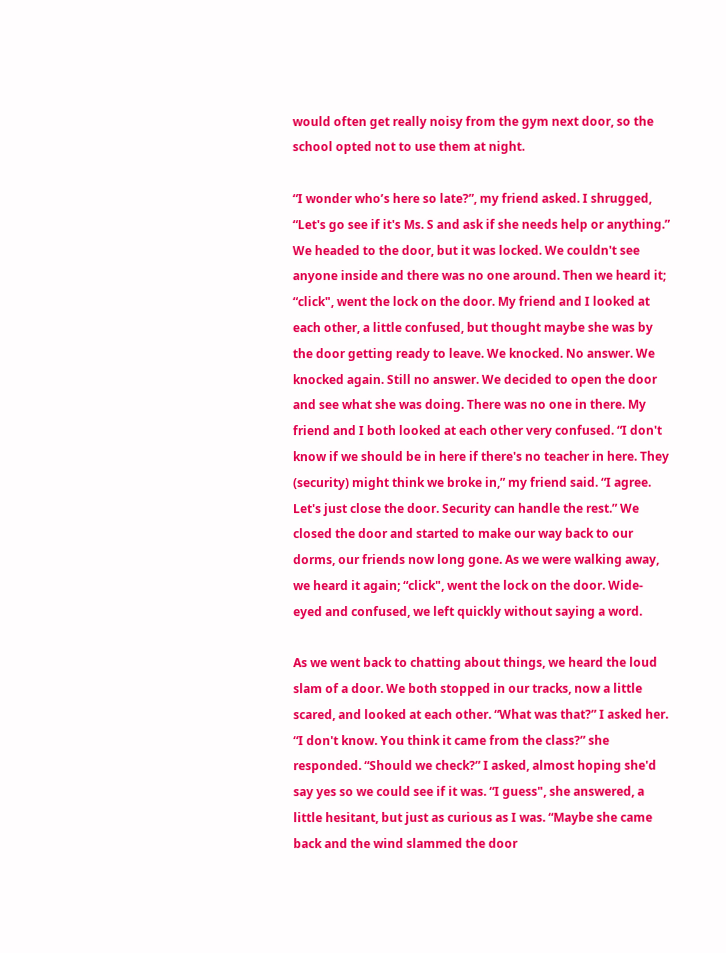would often get really noisy from the gym next door, so the school opted not to use them at night.

“I wonder who’s here so late?”, my friend asked. I shrugged, “Let's go see if it's Ms. S and ask if she needs help or anything.” We headed to the door, but it was locked. We couldn't see anyone inside and there was no one around. Then we heard it; “click", went the lock on the door. My friend and I looked at each other, a little confused, but thought maybe she was by the door getting ready to leave. We knocked. No answer. We knocked again. Still no answer. We decided to open the door and see what she was doing. There was no one in there. My friend and I both looked at each other very confused. “I don't know if we should be in here if there's no teacher in here. They (security) might think we broke in,” my friend said. “I agree. Let's just close the door. Security can handle the rest.” We closed the door and started to make our way back to our dorms, our friends now long gone. As we were walking away, we heard it again; “click", went the lock on the door. Wide-eyed and confused, we left quickly without saying a word.

As we went back to chatting about things, we heard the loud slam of a door. We both stopped in our tracks, now a little scared, and looked at each other. “What was that?” I asked her. “I don't know. You think it came from the class?” she responded. “Should we check?” I asked, almost hoping she'd say yes so we could see if it was. “I guess", she answered, a little hesitant, but just as curious as I was. “Maybe she came back and the wind slammed the door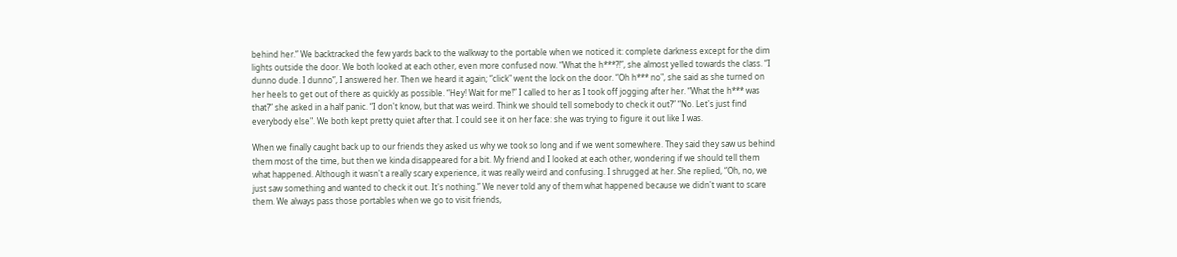behind her.” We backtracked the few yards back to the walkway to the portable when we noticed it: complete darkness except for the dim lights outside the door. We both looked at each other, even more confused now. “What the h***?!”, she almost yelled towards the class. “I dunno dude. I dunno”, I answered her. Then we heard it again; “click" went the lock on the door. “Oh h*** no", she said as she turned on her heels to get out of there as quickly as possible. “Hey! Wait for me!” I called to her as I took off jogging after her. “What the h*** was that?” she asked in a half panic. “I don't know, but that was weird. Think we should tell somebody to check it out?” “No. Let's just find everybody else". We both kept pretty quiet after that. I could see it on her face: she was trying to figure it out like I was.

When we finally caught back up to our friends they asked us why we took so long and if we went somewhere. They said they saw us behind them most of the time, but then we kinda disappeared for a bit. My friend and I looked at each other, wondering if we should tell them what happened. Although it wasn't a really scary experience, it was really weird and confusing. I shrugged at her. She replied, “Oh, no, we just saw something and wanted to check it out. It's nothing.” We never told any of them what happened because we didn't want to scare them. We always pass those portables when we go to visit friends,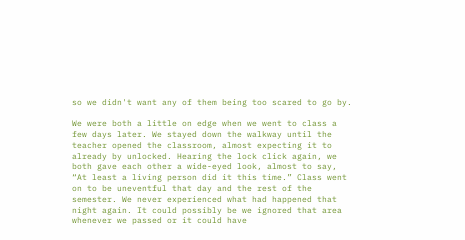so we didn't want any of them being too scared to go by.

We were both a little on edge when we went to class a few days later. We stayed down the walkway until the teacher opened the classroom, almost expecting it to already by unlocked. Hearing the lock click again, we both gave each other a wide-eyed look, almost to say, “At least a living person did it this time.” Class went on to be uneventful that day and the rest of the semester. We never experienced what had happened that night again. It could possibly be we ignored that area whenever we passed or it could have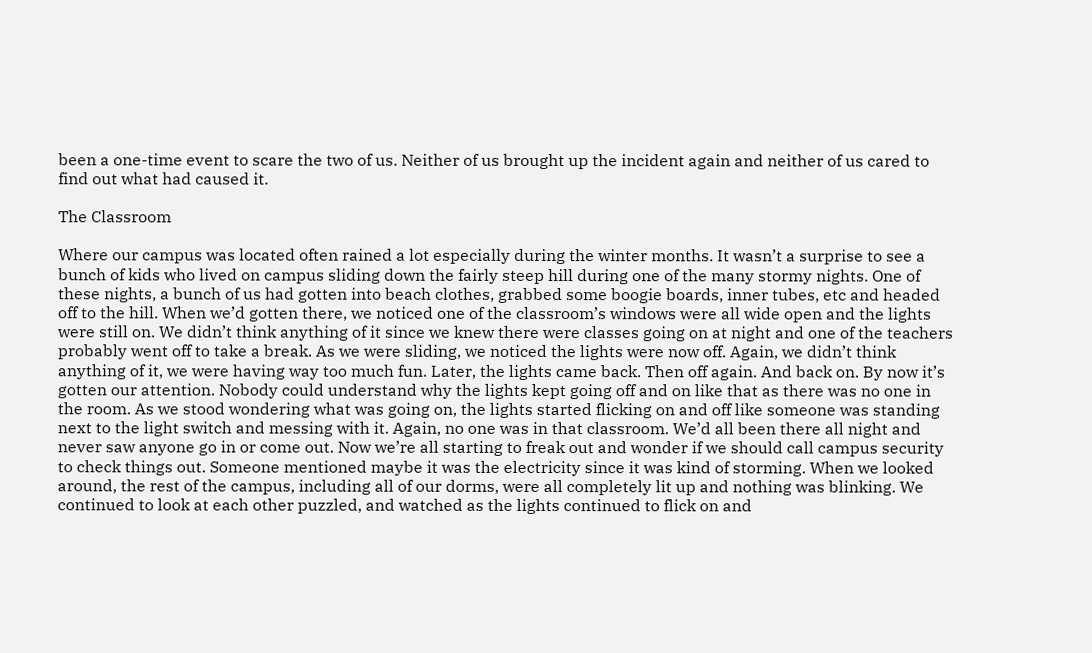been a one-time event to scare the two of us. Neither of us brought up the incident again and neither of us cared to find out what had caused it.

The Classroom

Where our campus was located often rained a lot especially during the winter months. It wasn’t a surprise to see a bunch of kids who lived on campus sliding down the fairly steep hill during one of the many stormy nights. One of these nights, a bunch of us had gotten into beach clothes, grabbed some boogie boards, inner tubes, etc and headed off to the hill. When we’d gotten there, we noticed one of the classroom’s windows were all wide open and the lights were still on. We didn’t think anything of it since we knew there were classes going on at night and one of the teachers probably went off to take a break. As we were sliding, we noticed the lights were now off. Again, we didn’t think anything of it, we were having way too much fun. Later, the lights came back. Then off again. And back on. By now it’s gotten our attention. Nobody could understand why the lights kept going off and on like that as there was no one in the room. As we stood wondering what was going on, the lights started flicking on and off like someone was standing next to the light switch and messing with it. Again, no one was in that classroom. We’d all been there all night and never saw anyone go in or come out. Now we’re all starting to freak out and wonder if we should call campus security to check things out. Someone mentioned maybe it was the electricity since it was kind of storming. When we looked around, the rest of the campus, including all of our dorms, were all completely lit up and nothing was blinking. We continued to look at each other puzzled, and watched as the lights continued to flick on and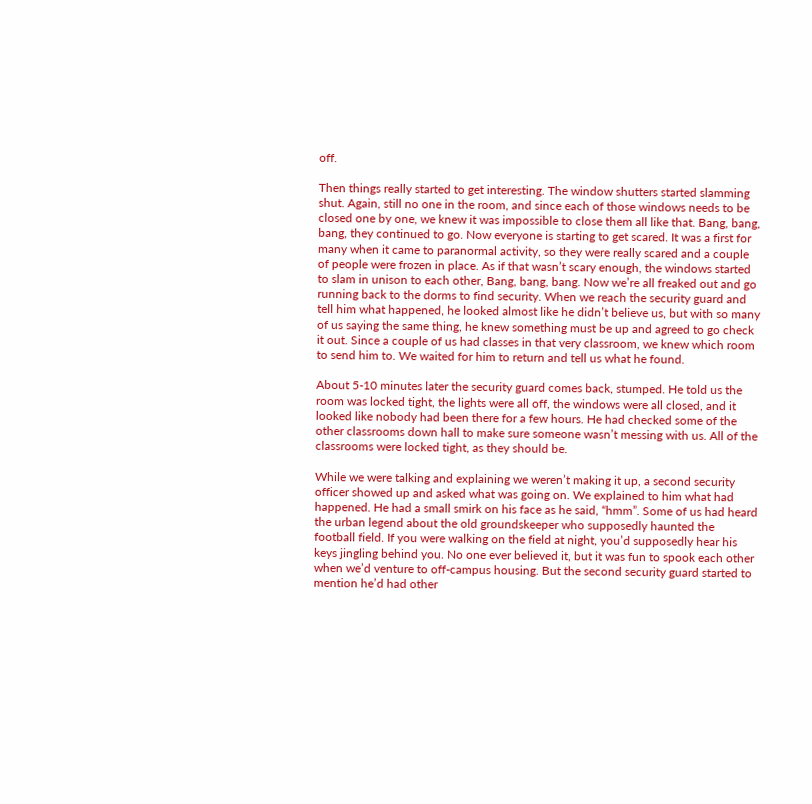off.

Then things really started to get interesting. The window shutters started slamming shut. Again, still no one in the room, and since each of those windows needs to be closed one by one, we knew it was impossible to close them all like that. Bang, bang, bang, they continued to go. Now everyone is starting to get scared. It was a first for many when it came to paranormal activity, so they were really scared and a couple of people were frozen in place. As if that wasn’t scary enough, the windows started to slam in unison to each other, Bang, bang, bang. Now we’re all freaked out and go running back to the dorms to find security. When we reach the security guard and tell him what happened, he looked almost like he didn’t believe us, but with so many of us saying the same thing, he knew something must be up and agreed to go check it out. Since a couple of us had classes in that very classroom, we knew which room to send him to. We waited for him to return and tell us what he found.

About 5-10 minutes later the security guard comes back, stumped. He told us the room was locked tight, the lights were all off, the windows were all closed, and it looked like nobody had been there for a few hours. He had checked some of the other classrooms down hall to make sure someone wasn’t messing with us. All of the classrooms were locked tight, as they should be.

While we were talking and explaining we weren’t making it up, a second security officer showed up and asked what was going on. We explained to him what had happened. He had a small smirk on his face as he said, “hmm”. Some of us had heard the urban legend about the old groundskeeper who supposedly haunted the football field. If you were walking on the field at night, you’d supposedly hear his keys jingling behind you. No one ever believed it, but it was fun to spook each other when we’d venture to off-campus housing. But the second security guard started to mention he’d had other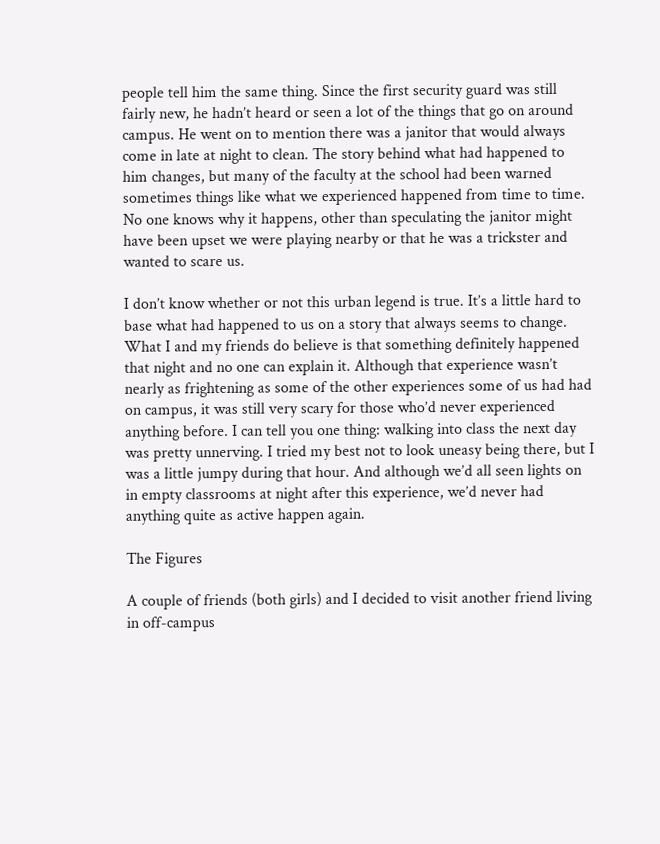people tell him the same thing. Since the first security guard was still fairly new, he hadn’t heard or seen a lot of the things that go on around campus. He went on to mention there was a janitor that would always come in late at night to clean. The story behind what had happened to him changes, but many of the faculty at the school had been warned sometimes things like what we experienced happened from time to time. No one knows why it happens, other than speculating the janitor might have been upset we were playing nearby or that he was a trickster and wanted to scare us.

I don’t know whether or not this urban legend is true. It’s a little hard to base what had happened to us on a story that always seems to change. What I and my friends do believe is that something definitely happened that night and no one can explain it. Although that experience wasn’t nearly as frightening as some of the other experiences some of us had had on campus, it was still very scary for those who’d never experienced anything before. I can tell you one thing: walking into class the next day was pretty unnerving. I tried my best not to look uneasy being there, but I was a little jumpy during that hour. And although we’d all seen lights on in empty classrooms at night after this experience, we’d never had anything quite as active happen again.

The Figures

A couple of friends (both girls) and I decided to visit another friend living in off-campus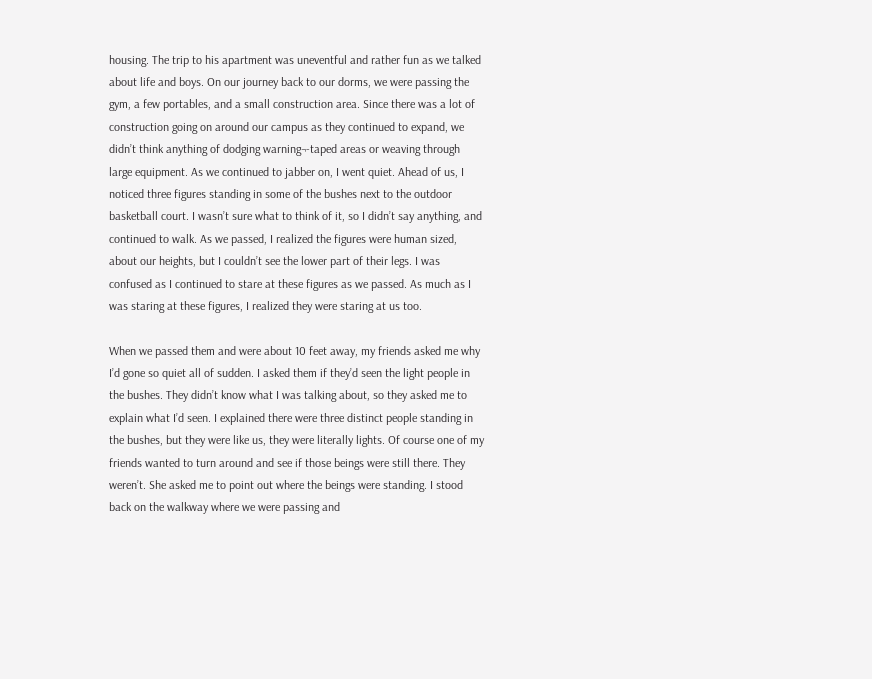housing. The trip to his apartment was uneventful and rather fun as we talked about life and boys. On our journey back to our dorms, we were passing the gym, a few portables, and a small construction area. Since there was a lot of construction going on around our campus as they continued to expand, we didn’t think anything of dodging warning¬-taped areas or weaving through large equipment. As we continued to jabber on, I went quiet. Ahead of us, I noticed three figures standing in some of the bushes next to the outdoor basketball court. I wasn’t sure what to think of it, so I didn’t say anything, and continued to walk. As we passed, I realized the figures were human sized, about our heights, but I couldn’t see the lower part of their legs. I was confused as I continued to stare at these figures as we passed. As much as I was staring at these figures, I realized they were staring at us too.

When we passed them and were about 10 feet away, my friends asked me why I’d gone so quiet all of sudden. I asked them if they’d seen the light people in the bushes. They didn’t know what I was talking about, so they asked me to explain what I’d seen. I explained there were three distinct people standing in the bushes, but they were like us, they were literally lights. Of course one of my friends wanted to turn around and see if those beings were still there. They weren’t. She asked me to point out where the beings were standing. I stood back on the walkway where we were passing and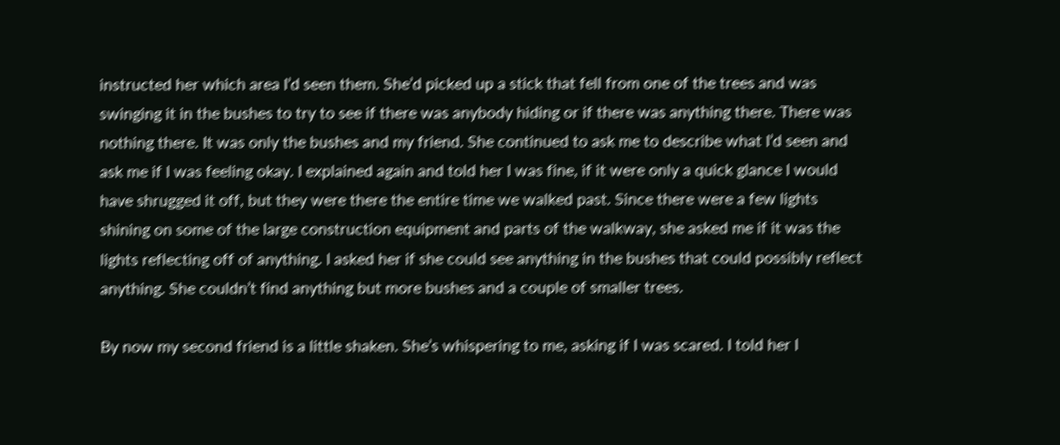instructed her which area I’d seen them. She’d picked up a stick that fell from one of the trees and was swinging it in the bushes to try to see if there was anybody hiding or if there was anything there. There was nothing there. It was only the bushes and my friend. She continued to ask me to describe what I’d seen and ask me if I was feeling okay. I explained again and told her I was fine, if it were only a quick glance I would have shrugged it off, but they were there the entire time we walked past. Since there were a few lights shining on some of the large construction equipment and parts of the walkway, she asked me if it was the lights reflecting off of anything. I asked her if she could see anything in the bushes that could possibly reflect anything. She couldn’t find anything but more bushes and a couple of smaller trees.

By now my second friend is a little shaken. She’s whispering to me, asking if I was scared. I told her I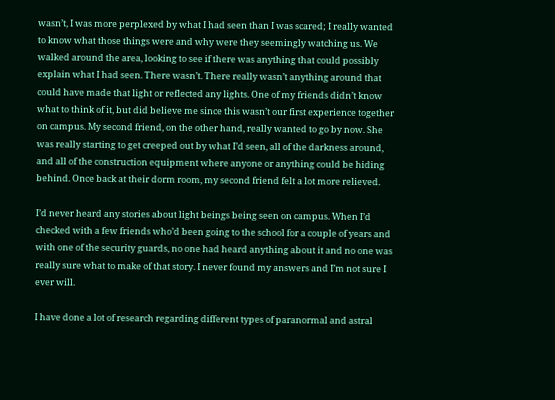wasn’t, I was more perplexed by what I had seen than I was scared; I really wanted to know what those things were and why were they seemingly watching us. We walked around the area, looking to see if there was anything that could possibly explain what I had seen. There wasn’t. There really wasn’t anything around that could have made that light or reflected any lights. One of my friends didn’t know what to think of it, but did believe me since this wasn’t our first experience together on campus. My second friend, on the other hand, really wanted to go by now. She was really starting to get creeped out by what I’d seen, all of the darkness around, and all of the construction equipment where anyone or anything could be hiding behind. Once back at their dorm room, my second friend felt a lot more relieved.

I’d never heard any stories about light beings being seen on campus. When I’d checked with a few friends who’d been going to the school for a couple of years and with one of the security guards, no one had heard anything about it and no one was really sure what to make of that story. I never found my answers and I’m not sure I ever will.

I have done a lot of research regarding different types of paranormal and astral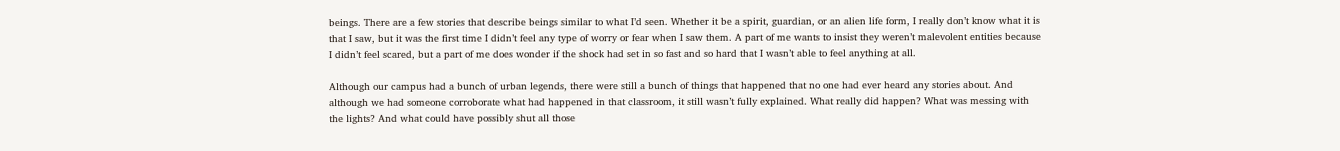beings. There are a few stories that describe beings similar to what I’d seen. Whether it be a spirit, guardian, or an alien life form, I really don’t know what it is that I saw, but it was the first time I didn’t feel any type of worry or fear when I saw them. A part of me wants to insist they weren’t malevolent entities because I didn’t feel scared, but a part of me does wonder if the shock had set in so fast and so hard that I wasn’t able to feel anything at all.

Although our campus had a bunch of urban legends, there were still a bunch of things that happened that no one had ever heard any stories about. And although we had someone corroborate what had happened in that classroom, it still wasn’t fully explained. What really did happen? What was messing with the lights? And what could have possibly shut all those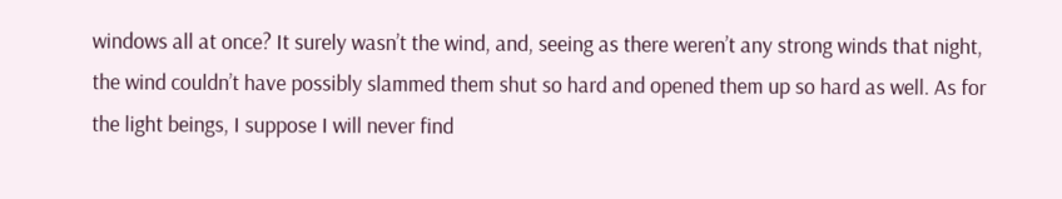windows all at once? It surely wasn’t the wind, and, seeing as there weren’t any strong winds that night, the wind couldn’t have possibly slammed them shut so hard and opened them up so hard as well. As for the light beings, I suppose I will never find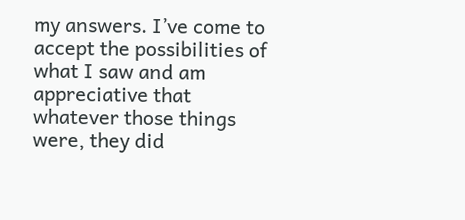my answers. I’ve come to accept the possibilities of what I saw and am appreciative that whatever those things were, they did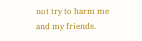not try to harm me and my friends.